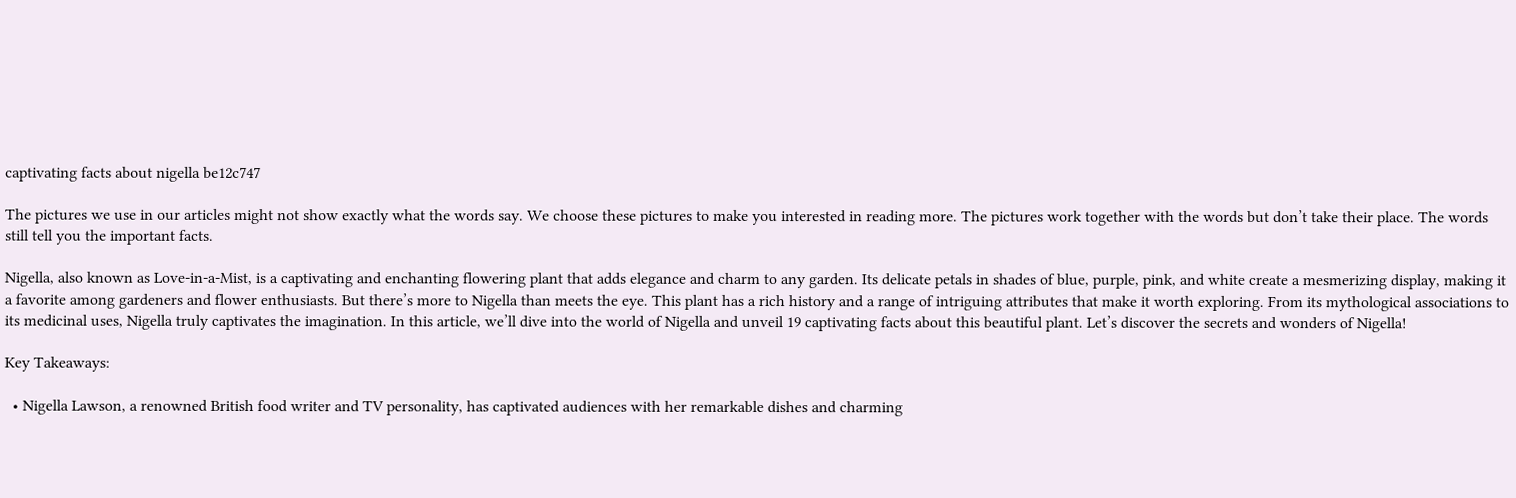captivating facts about nigella be12c747

The pictures we use in our articles might not show exactly what the words say. We choose these pictures to make you interested in reading more. The pictures work together with the words but don’t take their place. The words still tell you the important facts.

Nigella, also known as Love-in-a-Mist, is a captivating and enchanting flowering plant that adds elegance and charm to any garden. Its delicate petals in shades of blue, purple, pink, and white create a mesmerizing display, making it a favorite among gardeners and flower enthusiasts. But there’s more to Nigella than meets the eye. This plant has a rich history and a range of intriguing attributes that make it worth exploring. From its mythological associations to its medicinal uses, Nigella truly captivates the imagination. In this article, we’ll dive into the world of Nigella and unveil 19 captivating facts about this beautiful plant. Let’s discover the secrets and wonders of Nigella!

Key Takeaways:

  • Nigella Lawson, a renowned British food writer and TV personality, has captivated audiences with her remarkable dishes and charming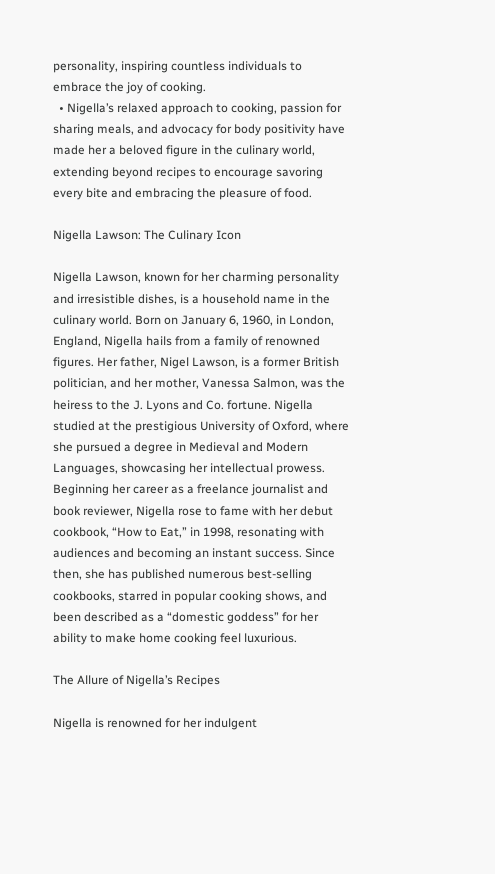personality, inspiring countless individuals to embrace the joy of cooking.
  • Nigella’s relaxed approach to cooking, passion for sharing meals, and advocacy for body positivity have made her a beloved figure in the culinary world, extending beyond recipes to encourage savoring every bite and embracing the pleasure of food.

Nigella Lawson: The Culinary Icon

Nigella Lawson, known for her charming personality and irresistible dishes, is a household name in the culinary world. Born on January 6, 1960, in London, England, Nigella hails from a family of renowned figures. Her father, Nigel Lawson, is a former British politician, and her mother, Vanessa Salmon, was the heiress to the J. Lyons and Co. fortune. Nigella studied at the prestigious University of Oxford, where she pursued a degree in Medieval and Modern Languages, showcasing her intellectual prowess. Beginning her career as a freelance journalist and book reviewer, Nigella rose to fame with her debut cookbook, “How to Eat,” in 1998, resonating with audiences and becoming an instant success. Since then, she has published numerous best-selling cookbooks, starred in popular cooking shows, and been described as a “domestic goddess” for her ability to make home cooking feel luxurious.

The Allure of Nigella’s Recipes

Nigella is renowned for her indulgent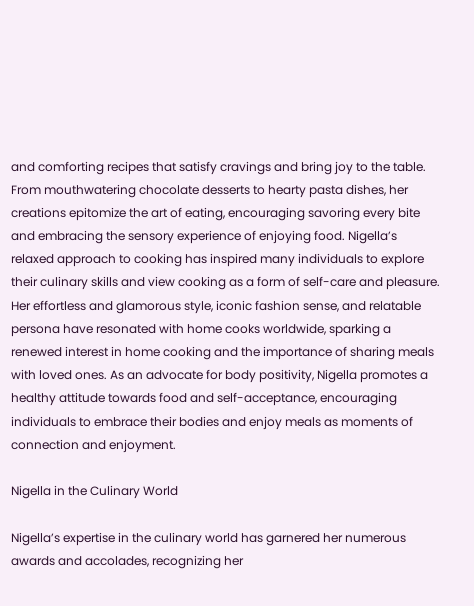and comforting recipes that satisfy cravings and bring joy to the table. From mouthwatering chocolate desserts to hearty pasta dishes, her creations epitomize the art of eating, encouraging savoring every bite and embracing the sensory experience of enjoying food. Nigella’s relaxed approach to cooking has inspired many individuals to explore their culinary skills and view cooking as a form of self-care and pleasure. Her effortless and glamorous style, iconic fashion sense, and relatable persona have resonated with home cooks worldwide, sparking a renewed interest in home cooking and the importance of sharing meals with loved ones. As an advocate for body positivity, Nigella promotes a healthy attitude towards food and self-acceptance, encouraging individuals to embrace their bodies and enjoy meals as moments of connection and enjoyment.

Nigella in the Culinary World

Nigella’s expertise in the culinary world has garnered her numerous awards and accolades, recognizing her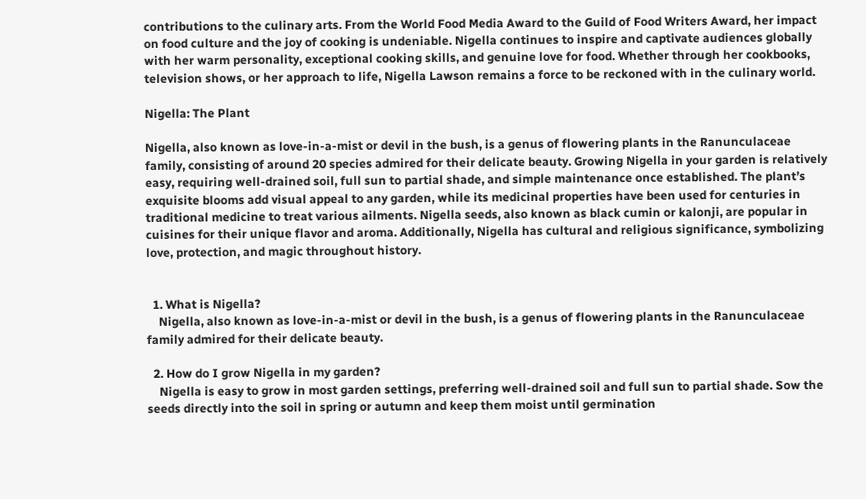contributions to the culinary arts. From the World Food Media Award to the Guild of Food Writers Award, her impact on food culture and the joy of cooking is undeniable. Nigella continues to inspire and captivate audiences globally with her warm personality, exceptional cooking skills, and genuine love for food. Whether through her cookbooks, television shows, or her approach to life, Nigella Lawson remains a force to be reckoned with in the culinary world.

Nigella: The Plant

Nigella, also known as love-in-a-mist or devil in the bush, is a genus of flowering plants in the Ranunculaceae family, consisting of around 20 species admired for their delicate beauty. Growing Nigella in your garden is relatively easy, requiring well-drained soil, full sun to partial shade, and simple maintenance once established. The plant’s exquisite blooms add visual appeal to any garden, while its medicinal properties have been used for centuries in traditional medicine to treat various ailments. Nigella seeds, also known as black cumin or kalonji, are popular in cuisines for their unique flavor and aroma. Additionally, Nigella has cultural and religious significance, symbolizing love, protection, and magic throughout history.


  1. What is Nigella?
    Nigella, also known as love-in-a-mist or devil in the bush, is a genus of flowering plants in the Ranunculaceae family admired for their delicate beauty.

  2. How do I grow Nigella in my garden?
    Nigella is easy to grow in most garden settings, preferring well-drained soil and full sun to partial shade. Sow the seeds directly into the soil in spring or autumn and keep them moist until germination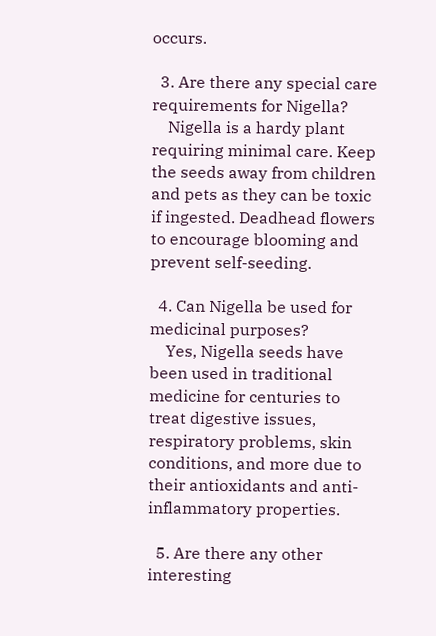occurs.

  3. Are there any special care requirements for Nigella?
    Nigella is a hardy plant requiring minimal care. Keep the seeds away from children and pets as they can be toxic if ingested. Deadhead flowers to encourage blooming and prevent self-seeding.

  4. Can Nigella be used for medicinal purposes?
    Yes, Nigella seeds have been used in traditional medicine for centuries to treat digestive issues, respiratory problems, skin conditions, and more due to their antioxidants and anti-inflammatory properties.

  5. Are there any other interesting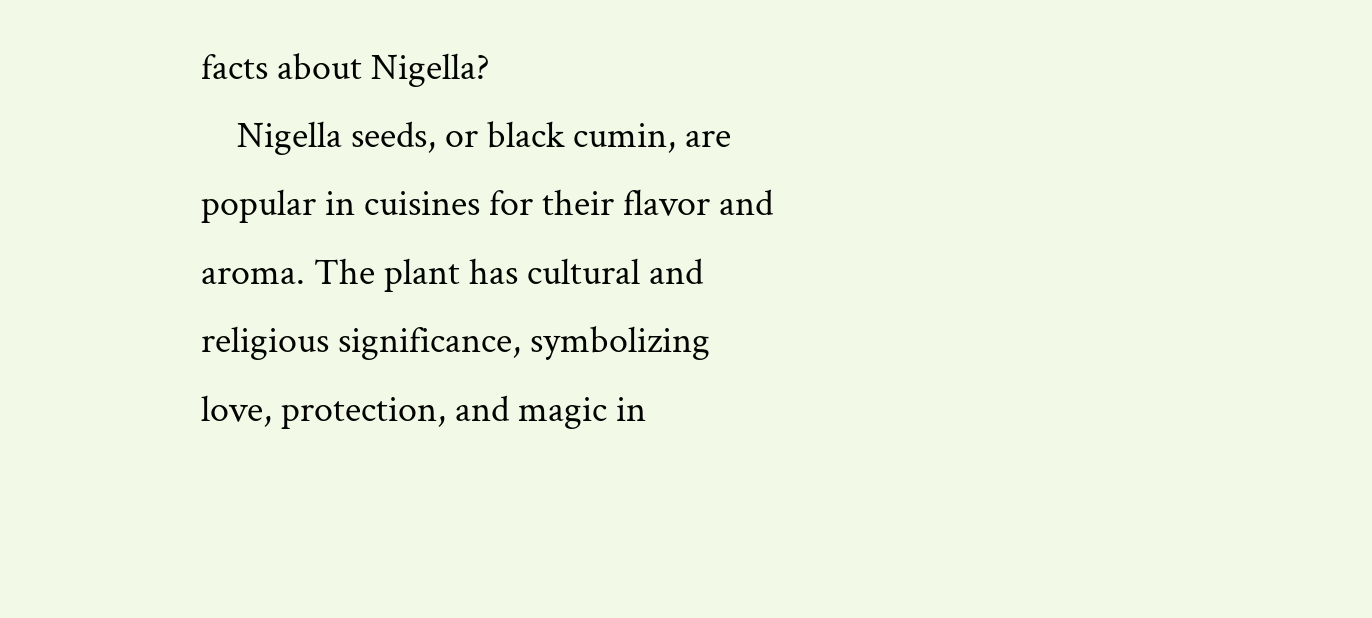facts about Nigella?
    Nigella seeds, or black cumin, are popular in cuisines for their flavor and aroma. The plant has cultural and religious significance, symbolizing love, protection, and magic in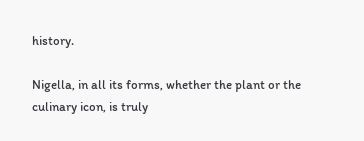history.

Nigella, in all its forms, whether the plant or the culinary icon, is truly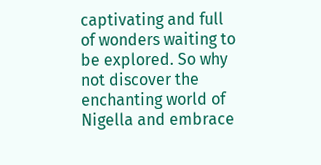captivating and full of wonders waiting to be explored. So why not discover the enchanting world of Nigella and embrace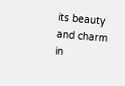its beauty and charm in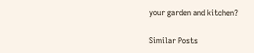your garden and kitchen?

Similar Posts